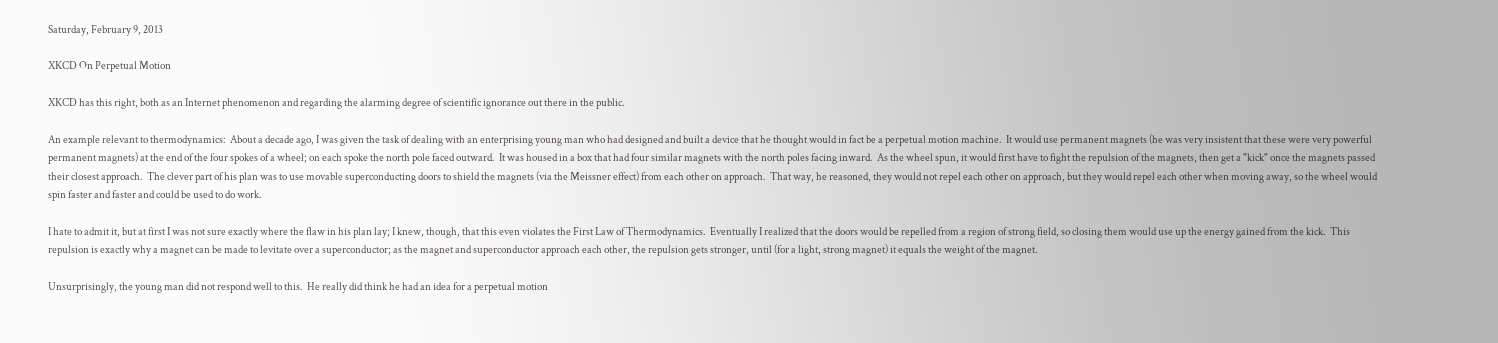Saturday, February 9, 2013

XKCD On Perpetual Motion

XKCD has this right, both as an Internet phenomenon and regarding the alarming degree of scientific ignorance out there in the public.

An example relevant to thermodynamics:  About a decade ago, I was given the task of dealing with an enterprising young man who had designed and built a device that he thought would in fact be a perpetual motion machine.  It would use permanent magnets (he was very insistent that these were very powerful permanent magnets) at the end of the four spokes of a wheel; on each spoke the north pole faced outward.  It was housed in a box that had four similar magnets with the north poles facing inward.  As the wheel spun, it would first have to fight the repulsion of the magnets, then get a "kick" once the magnets passed their closest approach.  The clever part of his plan was to use movable superconducting doors to shield the magnets (via the Meissner effect) from each other on approach.  That way, he reasoned, they would not repel each other on approach, but they would repel each other when moving away, so the wheel would spin faster and faster and could be used to do work.

I hate to admit it, but at first I was not sure exactly where the flaw in his plan lay; I knew, though, that this even violates the First Law of Thermodynamics.  Eventually I realized that the doors would be repelled from a region of strong field, so closing them would use up the energy gained from the kick.  This repulsion is exactly why a magnet can be made to levitate over a superconductor; as the magnet and superconductor approach each other, the repulsion gets stronger, until (for a light, strong magnet) it equals the weight of the magnet.

Unsurprisingly, the young man did not respond well to this.  He really did think he had an idea for a perpetual motion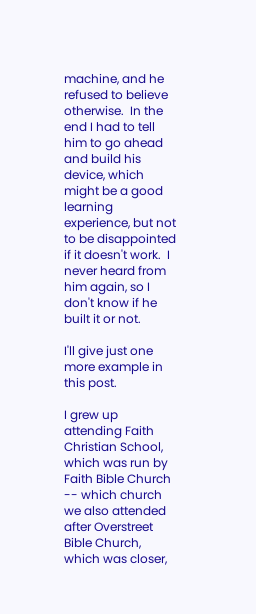machine, and he refused to believe otherwise.  In the end I had to tell him to go ahead and build his device, which might be a good learning experience, but not to be disappointed if it doesn't work.  I never heard from him again, so I don't know if he built it or not.

I'll give just one more example in this post.

I grew up attending Faith Christian School, which was run by Faith Bible Church -- which church we also attended after Overstreet Bible Church, which was closer,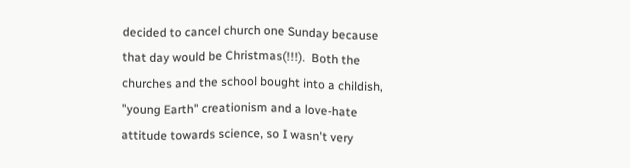decided to cancel church one Sunday because that day would be Christmas(!!!).  Both the churches and the school bought into a childish, "young Earth" creationism and a love-hate attitude towards science, so I wasn't very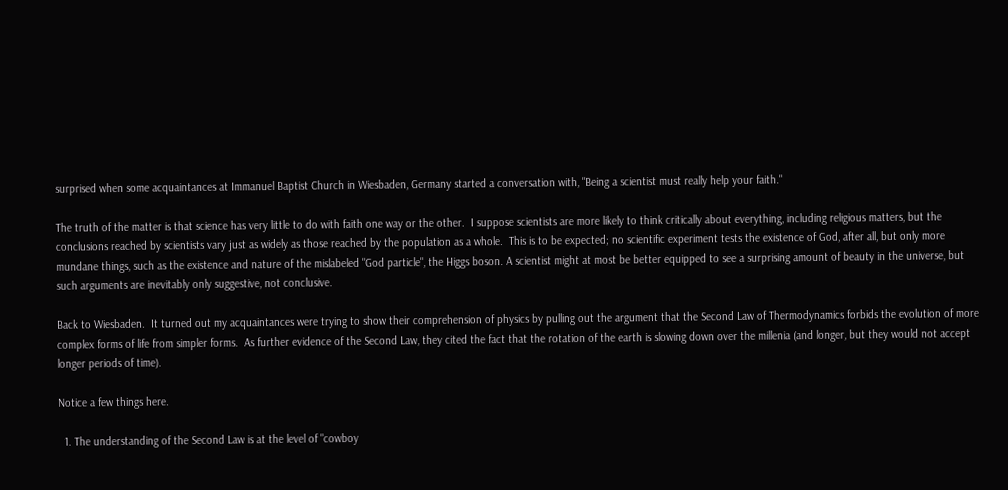surprised when some acquaintances at Immanuel Baptist Church in Wiesbaden, Germany started a conversation with, "Being a scientist must really help your faith."

The truth of the matter is that science has very little to do with faith one way or the other.  I suppose scientists are more likely to think critically about everything, including religious matters, but the conclusions reached by scientists vary just as widely as those reached by the population as a whole.  This is to be expected; no scientific experiment tests the existence of God, after all, but only more mundane things, such as the existence and nature of the mislabeled "God particle", the Higgs boson. A scientist might at most be better equipped to see a surprising amount of beauty in the universe, but such arguments are inevitably only suggestive, not conclusive.

Back to Wiesbaden.  It turned out my acquaintances were trying to show their comprehension of physics by pulling out the argument that the Second Law of Thermodynamics forbids the evolution of more complex forms of life from simpler forms.  As further evidence of the Second Law, they cited the fact that the rotation of the earth is slowing down over the millenia (and longer, but they would not accept longer periods of time).

Notice a few things here.

  1. The understanding of the Second Law is at the level of "cowboy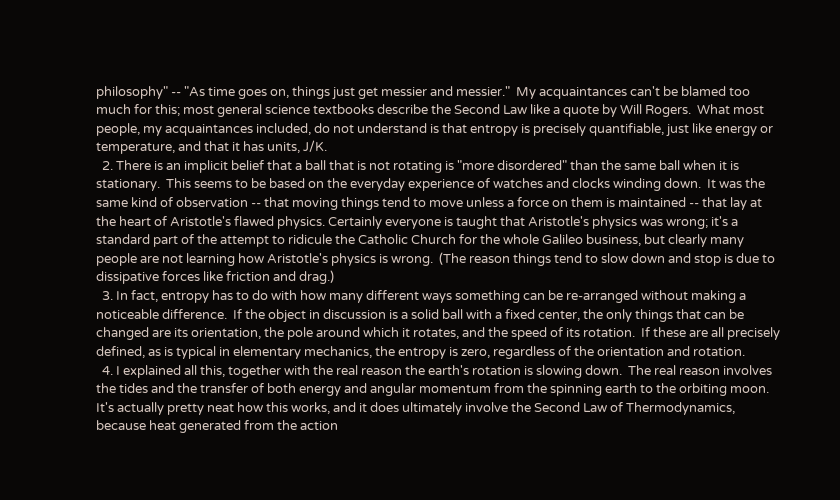philosophy" -- "As time goes on, things just get messier and messier."  My acquaintances can't be blamed too much for this; most general science textbooks describe the Second Law like a quote by Will Rogers.  What most people, my acquaintances included, do not understand is that entropy is precisely quantifiable, just like energy or temperature, and that it has units, J/K.
  2. There is an implicit belief that a ball that is not rotating is "more disordered" than the same ball when it is stationary.  This seems to be based on the everyday experience of watches and clocks winding down.  It was the same kind of observation -- that moving things tend to move unless a force on them is maintained -- that lay at the heart of Aristotle's flawed physics. Certainly everyone is taught that Aristotle's physics was wrong; it's a standard part of the attempt to ridicule the Catholic Church for the whole Galileo business, but clearly many people are not learning how Aristotle's physics is wrong.  (The reason things tend to slow down and stop is due to dissipative forces like friction and drag.)
  3. In fact, entropy has to do with how many different ways something can be re-arranged without making a noticeable difference.  If the object in discussion is a solid ball with a fixed center, the only things that can be changed are its orientation, the pole around which it rotates, and the speed of its rotation.  If these are all precisely defined, as is typical in elementary mechanics, the entropy is zero, regardless of the orientation and rotation.
  4. I explained all this, together with the real reason the earth's rotation is slowing down.  The real reason involves the tides and the transfer of both energy and angular momentum from the spinning earth to the orbiting moon.  It's actually pretty neat how this works, and it does ultimately involve the Second Law of Thermodynamics, because heat generated from the action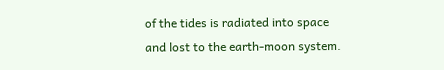of the tides is radiated into space and lost to the earth-moon system.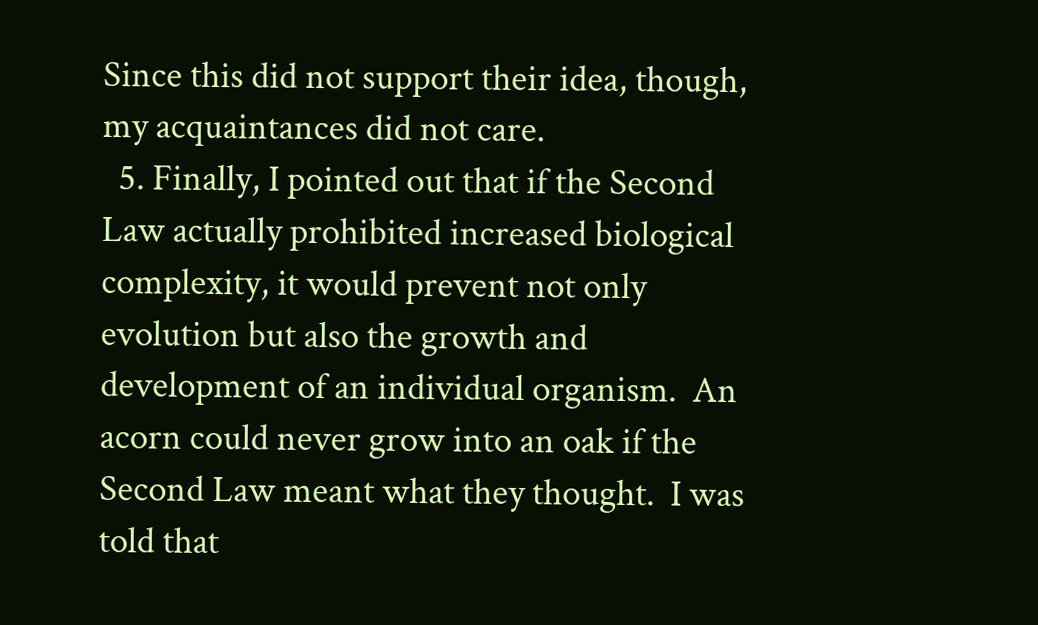Since this did not support their idea, though, my acquaintances did not care.
  5. Finally, I pointed out that if the Second Law actually prohibited increased biological complexity, it would prevent not only evolution but also the growth and development of an individual organism.  An acorn could never grow into an oak if the Second Law meant what they thought.  I was told that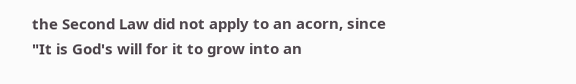the Second Law did not apply to an acorn, since "It is God's will for it to grow into an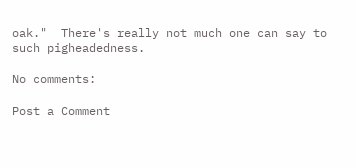oak."  There's really not much one can say to such pigheadedness.

No comments:

Post a Comment